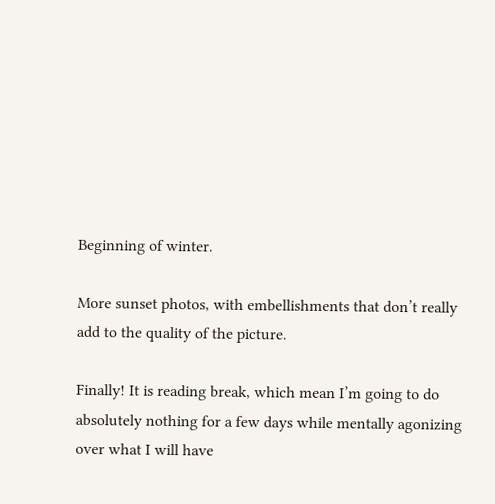Beginning of winter.

More sunset photos, with embellishments that don’t really add to the quality of the picture.

Finally! It is reading break, which mean I’m going to do absolutely nothing for a few days while mentally agonizing over what I will have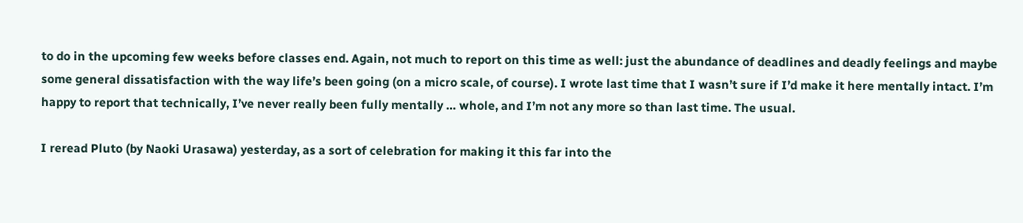to do in the upcoming few weeks before classes end. Again, not much to report on this time as well: just the abundance of deadlines and deadly feelings and maybe some general dissatisfaction with the way life’s been going (on a micro scale, of course). I wrote last time that I wasn’t sure if I’d make it here mentally intact. I’m happy to report that technically, I’ve never really been fully mentally … whole, and I’m not any more so than last time. The usual.

I reread Pluto (by Naoki Urasawa) yesterday, as a sort of celebration for making it this far into the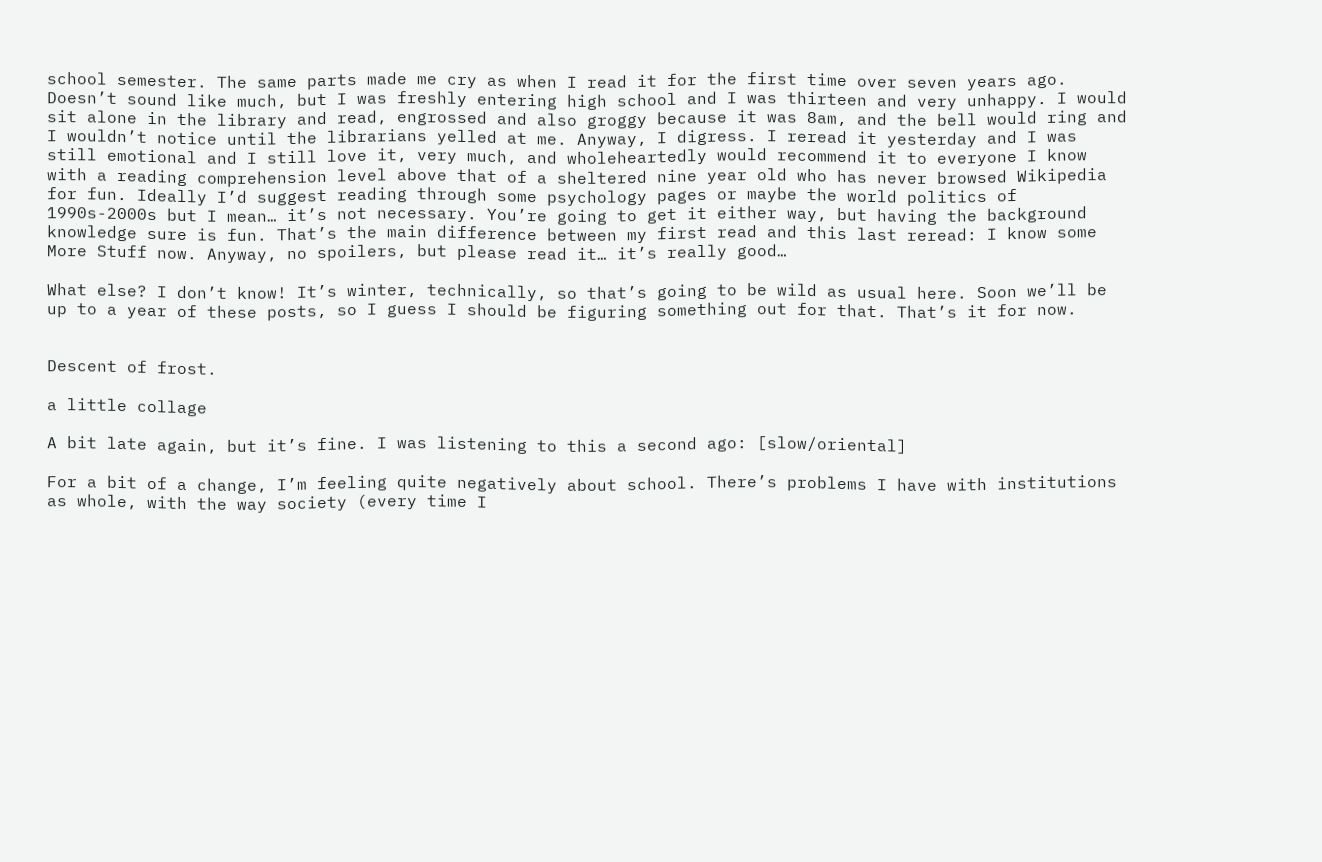school semester. The same parts made me cry as when I read it for the first time over seven years ago. Doesn’t sound like much, but I was freshly entering high school and I was thirteen and very unhappy. I would sit alone in the library and read, engrossed and also groggy because it was 8am, and the bell would ring and I wouldn’t notice until the librarians yelled at me. Anyway, I digress. I reread it yesterday and I was still emotional and I still love it, very much, and wholeheartedly would recommend it to everyone I know with a reading comprehension level above that of a sheltered nine year old who has never browsed Wikipedia for fun. Ideally I’d suggest reading through some psychology pages or maybe the world politics of 1990s-2000s but I mean… it’s not necessary. You’re going to get it either way, but having the background knowledge sure is fun. That’s the main difference between my first read and this last reread: I know some More Stuff now. Anyway, no spoilers, but please read it… it’s really good…

What else? I don’t know! It’s winter, technically, so that’s going to be wild as usual here. Soon we’ll be up to a year of these posts, so I guess I should be figuring something out for that. That’s it for now.


Descent of frost.

a little collage

A bit late again, but it’s fine. I was listening to this a second ago: [slow/oriental]

For a bit of a change, I’m feeling quite negatively about school. There’s problems I have with institutions as whole, with the way society (every time I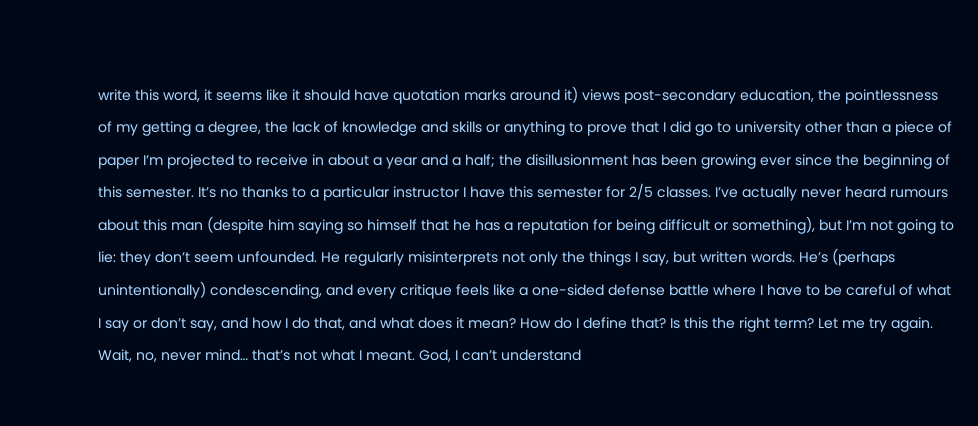write this word, it seems like it should have quotation marks around it) views post-secondary education, the pointlessness of my getting a degree, the lack of knowledge and skills or anything to prove that I did go to university other than a piece of paper I’m projected to receive in about a year and a half; the disillusionment has been growing ever since the beginning of this semester. It’s no thanks to a particular instructor I have this semester for 2/5 classes. I’ve actually never heard rumours about this man (despite him saying so himself that he has a reputation for being difficult or something), but I’m not going to lie: they don’t seem unfounded. He regularly misinterprets not only the things I say, but written words. He’s (perhaps unintentionally) condescending, and every critique feels like a one-sided defense battle where I have to be careful of what I say or don’t say, and how I do that, and what does it mean? How do I define that? Is this the right term? Let me try again. Wait, no, never mind… that’s not what I meant. God, I can’t understand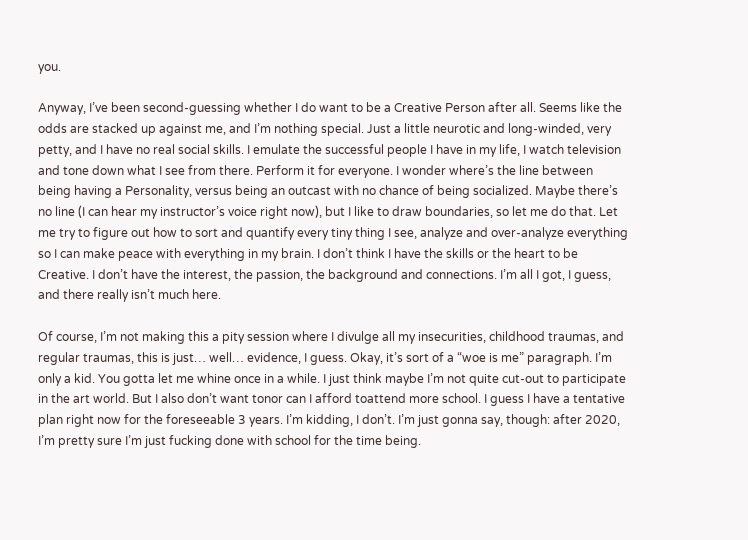you.

Anyway, I’ve been second-guessing whether I do want to be a Creative Person after all. Seems like the odds are stacked up against me, and I’m nothing special. Just a little neurotic and long-winded, very petty, and I have no real social skills. I emulate the successful people I have in my life, I watch television and tone down what I see from there. Perform it for everyone. I wonder where’s the line between being having a Personality, versus being an outcast with no chance of being socialized. Maybe there’s no line (I can hear my instructor’s voice right now), but I like to draw boundaries, so let me do that. Let me try to figure out how to sort and quantify every tiny thing I see, analyze and over-analyze everything so I can make peace with everything in my brain. I don’t think I have the skills or the heart to be Creative. I don’t have the interest, the passion, the background and connections. I’m all I got, I guess, and there really isn’t much here.

Of course, I’m not making this a pity session where I divulge all my insecurities, childhood traumas, and regular traumas, this is just… well… evidence, I guess. Okay, it’s sort of a “woe is me” paragraph. I’m only a kid. You gotta let me whine once in a while. I just think maybe I’m not quite cut-out to participate in the art world. But I also don’t want tonor can I afford toattend more school. I guess I have a tentative plan right now for the foreseeable 3 years. I’m kidding, I don’t. I’m just gonna say, though: after 2020, I’m pretty sure I’m just fucking done with school for the time being.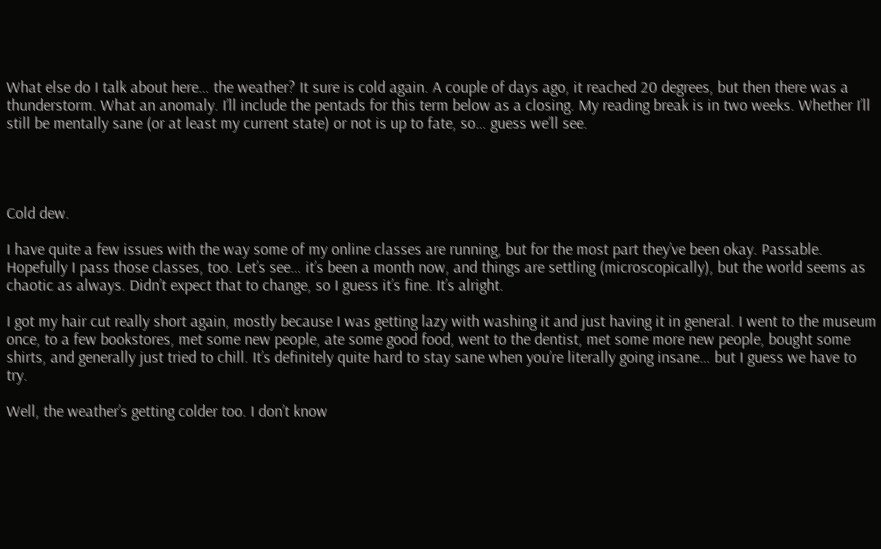What else do I talk about here… the weather? It sure is cold again. A couple of days ago, it reached 20 degrees, but then there was a thunderstorm. What an anomaly. I’ll include the pentads for this term below as a closing. My reading break is in two weeks. Whether I’ll still be mentally sane (or at least my current state) or not is up to fate, so… guess we’ll see.




Cold dew.

I have quite a few issues with the way some of my online classes are running, but for the most part they’ve been okay. Passable. Hopefully I pass those classes, too. Let’s see… it’s been a month now, and things are settling (microscopically), but the world seems as chaotic as always. Didn’t expect that to change, so I guess it’s fine. It’s alright.

I got my hair cut really short again, mostly because I was getting lazy with washing it and just having it in general. I went to the museum once, to a few bookstores, met some new people, ate some good food, went to the dentist, met some more new people, bought some shirts, and generally just tried to chill. It’s definitely quite hard to stay sane when you’re literally going insane… but I guess we have to try.

Well, the weather’s getting colder too. I don’t know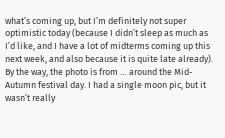what’s coming up, but I’m definitely not super optimistic today (because I didn’t sleep as much as I’d like, and I have a lot of midterms coming up this next week, and also because it is quite late already). By the way, the photo is from … around the Mid-Autumn festival day. I had a single moon pic, but it wasn’t really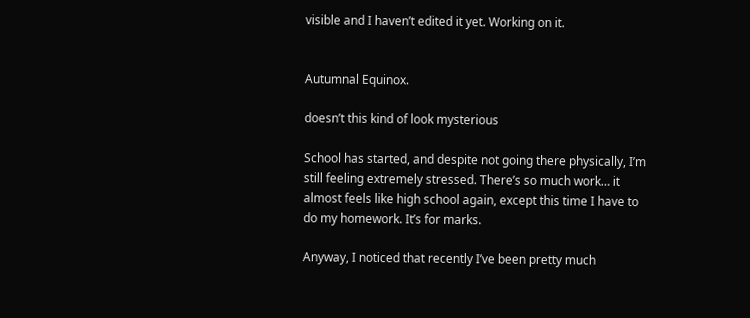visible and I haven’t edited it yet. Working on it.


Autumnal Equinox.

doesn’t this kind of look mysterious

School has started, and despite not going there physically, I’m still feeling extremely stressed. There’s so much work… it almost feels like high school again, except this time I have to do my homework. It’s for marks.

Anyway, I noticed that recently I’ve been pretty much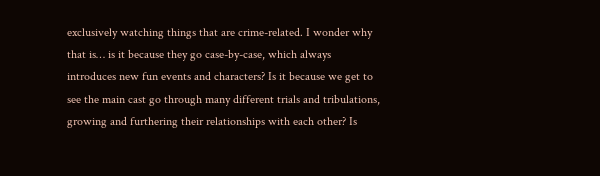exclusively watching things that are crime-related. I wonder why that is… is it because they go case-by-case, which always introduces new fun events and characters? Is it because we get to see the main cast go through many different trials and tribulations, growing and furthering their relationships with each other? Is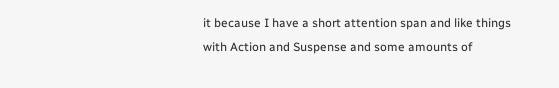it because I have a short attention span and like things with Action and Suspense and some amounts of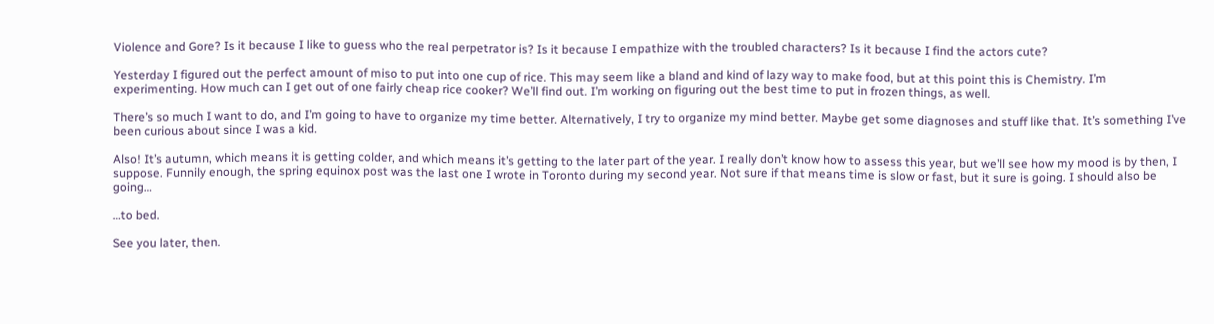Violence and Gore? Is it because I like to guess who the real perpetrator is? Is it because I empathize with the troubled characters? Is it because I find the actors cute?

Yesterday I figured out the perfect amount of miso to put into one cup of rice. This may seem like a bland and kind of lazy way to make food, but at this point this is Chemistry. I’m experimenting. How much can I get out of one fairly cheap rice cooker? We’ll find out. I’m working on figuring out the best time to put in frozen things, as well.

There’s so much I want to do, and I’m going to have to organize my time better. Alternatively, I try to organize my mind better. Maybe get some diagnoses and stuff like that. It’s something I’ve been curious about since I was a kid.

Also! It’s autumn, which means it is getting colder, and which means it’s getting to the later part of the year. I really don’t know how to assess this year, but we’ll see how my mood is by then, I suppose. Funnily enough, the spring equinox post was the last one I wrote in Toronto during my second year. Not sure if that means time is slow or fast, but it sure is going. I should also be going…

…to bed.

See you later, then.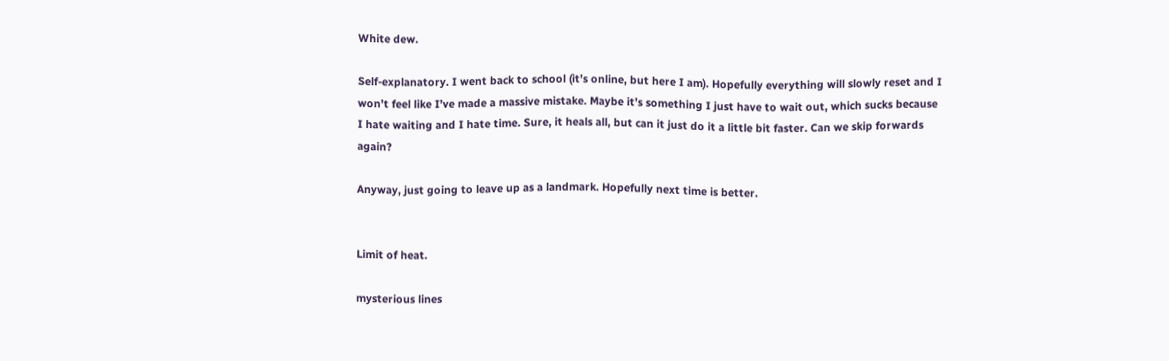White dew.

Self-explanatory. I went back to school (it’s online, but here I am). Hopefully everything will slowly reset and I won’t feel like I’ve made a massive mistake. Maybe it’s something I just have to wait out, which sucks because I hate waiting and I hate time. Sure, it heals all, but can it just do it a little bit faster. Can we skip forwards again?

Anyway, just going to leave up as a landmark. Hopefully next time is better.


Limit of heat.

mysterious lines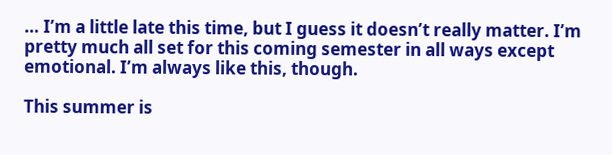… I’m a little late this time, but I guess it doesn’t really matter. I’m pretty much all set for this coming semester in all ways except emotional. I’m always like this, though.

This summer is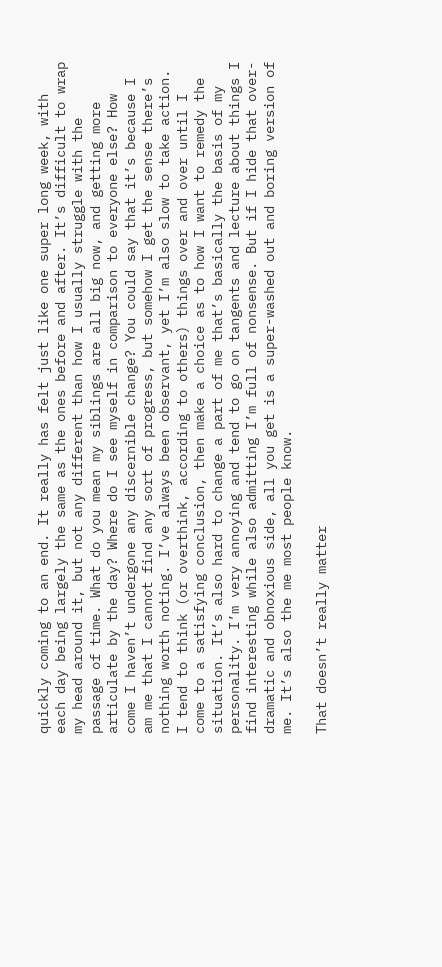quickly coming to an end. It really has felt just like one super long week, with each day being largely the same as the ones before and after. It’s difficult to wrap my head around it, but not any different than how I usually struggle with the passage of time. What do you mean my siblings are all big now, and getting more articulate by the day? Where do I see myself in comparison to everyone else? How come I haven’t undergone any discernible change? You could say that it’s because I am me that I cannot find any sort of progress, but somehow I get the sense there’s nothing worth noting. I’ve always been observant, yet I’m also slow to take action. I tend to think (or overthink, according to others) things over and over until I come to a satisfying conclusion, then make a choice as to how I want to remedy the situation. It’s also hard to change a part of me that’s basically the basis of my personality. I’m very annoying and tend to go on tangents and lecture about things I find interesting while also admitting I’m full of nonsense. But if I hide that over-dramatic and obnoxious side, all you get is a super-washed out and boring version of me. It’s also the me most people know.

That doesn’t really matter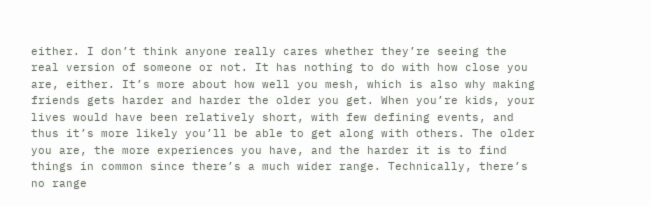either. I don’t think anyone really cares whether they’re seeing the real version of someone or not. It has nothing to do with how close you are, either. It’s more about how well you mesh, which is also why making friends gets harder and harder the older you get. When you’re kids, your lives would have been relatively short, with few defining events, and thus it’s more likely you’ll be able to get along with others. The older you are, the more experiences you have, and the harder it is to find things in common since there’s a much wider range. Technically, there’s no range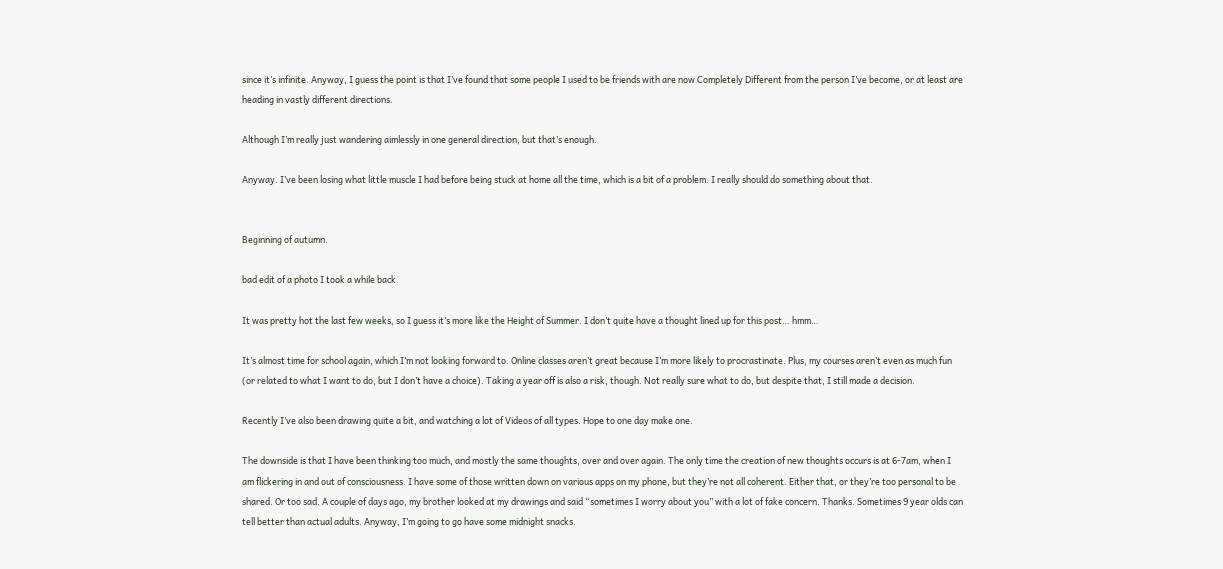since it’s infinite. Anyway, I guess the point is that I’ve found that some people I used to be friends with are now Completely Different from the person I’ve become, or at least are heading in vastly different directions.

Although I’m really just wandering aimlessly in one general direction, but that’s enough.

Anyway. I’ve been losing what little muscle I had before being stuck at home all the time, which is a bit of a problem. I really should do something about that.


Beginning of autumn.

bad edit of a photo I took a while back

It was pretty hot the last few weeks, so I guess it’s more like the Height of Summer. I don’t quite have a thought lined up for this post… hmm…

It’s almost time for school again, which I’m not looking forward to. Online classes aren’t great because I’m more likely to procrastinate. Plus, my courses aren’t even as much fun (or related to what I want to do, but I don’t have a choice). Taking a year off is also a risk, though. Not really sure what to do, but despite that, I still made a decision.

Recently I’ve also been drawing quite a bit, and watching a lot of Videos of all types. Hope to one day make one.

The downside is that I have been thinking too much, and mostly the same thoughts, over and over again. The only time the creation of new thoughts occurs is at 6-7am, when I am flickering in and out of consciousness. I have some of those written down on various apps on my phone, but they’re not all coherent. Either that, or they’re too personal to be shared. Or too sad. A couple of days ago, my brother looked at my drawings and said “sometimes I worry about you” with a lot of fake concern. Thanks. Sometimes 9 year olds can tell better than actual adults. Anyway, I’m going to go have some midnight snacks.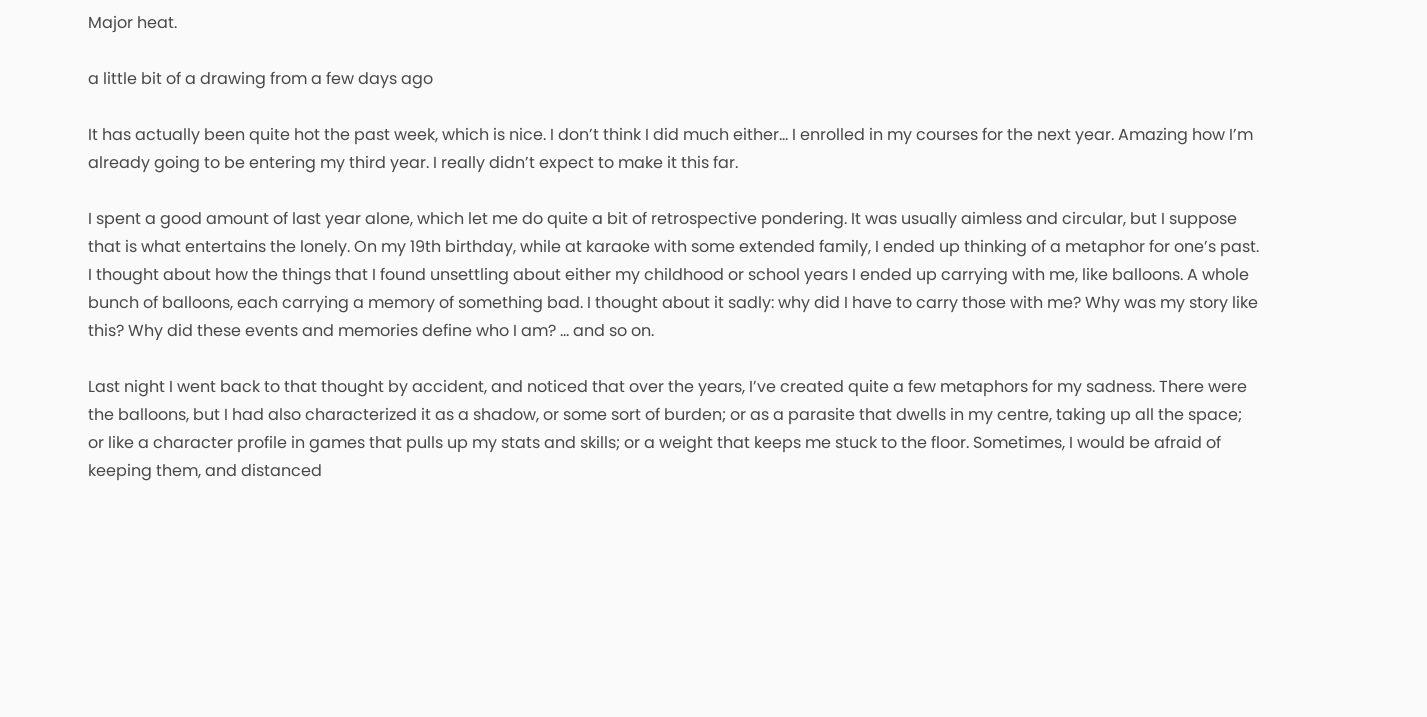Major heat.

a little bit of a drawing from a few days ago

It has actually been quite hot the past week, which is nice. I don’t think I did much either… I enrolled in my courses for the next year. Amazing how I’m already going to be entering my third year. I really didn’t expect to make it this far.

I spent a good amount of last year alone, which let me do quite a bit of retrospective pondering. It was usually aimless and circular, but I suppose that is what entertains the lonely. On my 19th birthday, while at karaoke with some extended family, I ended up thinking of a metaphor for one’s past. I thought about how the things that I found unsettling about either my childhood or school years I ended up carrying with me, like balloons. A whole bunch of balloons, each carrying a memory of something bad. I thought about it sadly: why did I have to carry those with me? Why was my story like this? Why did these events and memories define who I am? … and so on.

Last night I went back to that thought by accident, and noticed that over the years, I’ve created quite a few metaphors for my sadness. There were the balloons, but I had also characterized it as a shadow, or some sort of burden; or as a parasite that dwells in my centre, taking up all the space; or like a character profile in games that pulls up my stats and skills; or a weight that keeps me stuck to the floor. Sometimes, I would be afraid of keeping them, and distanced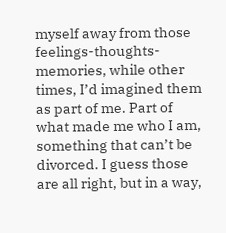myself away from those feelings-thoughts-memories, while other times, I’d imagined them as part of me. Part of what made me who I am, something that can’t be divorced. I guess those are all right, but in a way,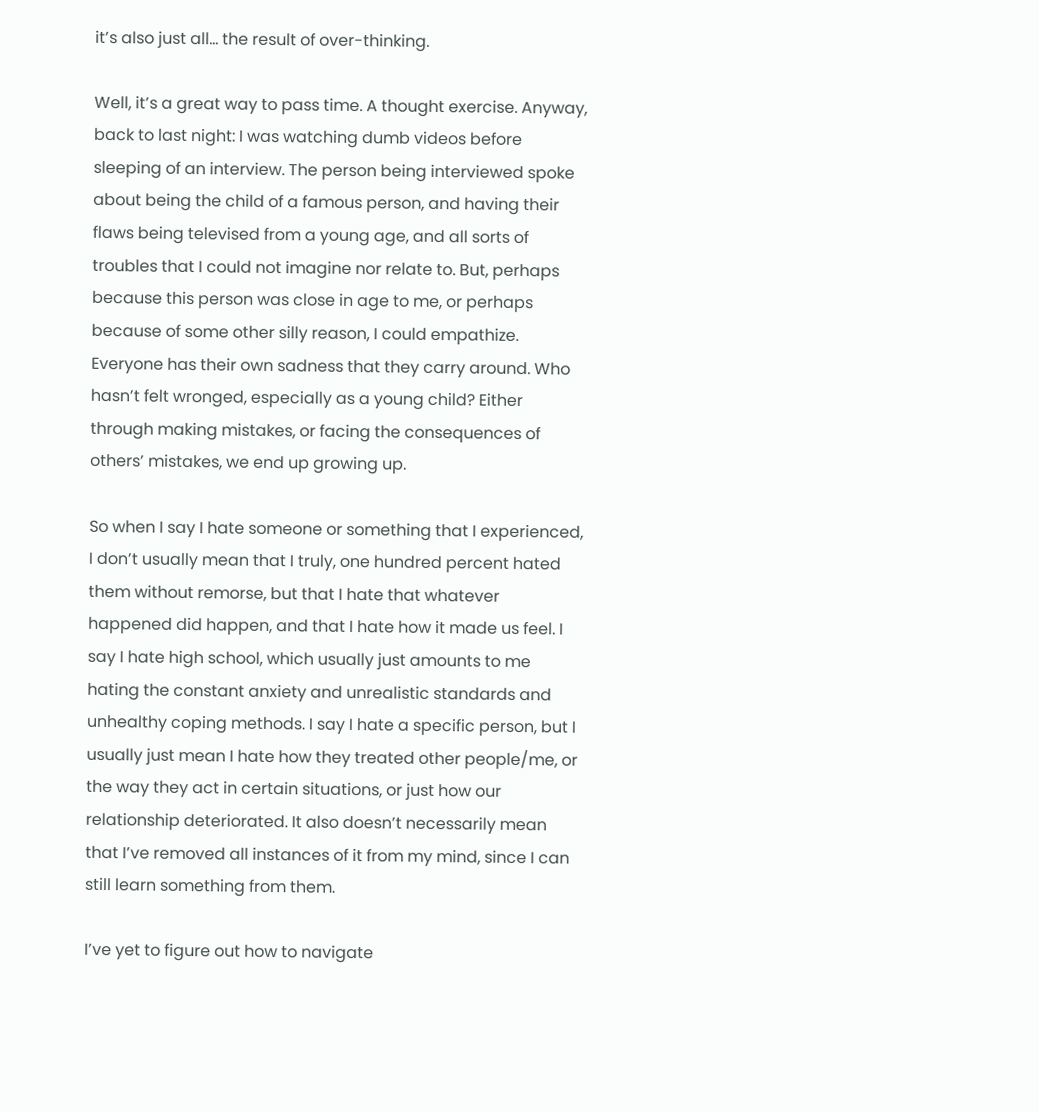it’s also just all… the result of over-thinking.

Well, it’s a great way to pass time. A thought exercise. Anyway, back to last night: I was watching dumb videos before sleeping of an interview. The person being interviewed spoke about being the child of a famous person, and having their flaws being televised from a young age, and all sorts of troubles that I could not imagine nor relate to. But, perhaps because this person was close in age to me, or perhaps because of some other silly reason, I could empathize. Everyone has their own sadness that they carry around. Who hasn’t felt wronged, especially as a young child? Either through making mistakes, or facing the consequences of others’ mistakes, we end up growing up.

So when I say I hate someone or something that I experienced, I don’t usually mean that I truly, one hundred percent hated them without remorse, but that I hate that whatever happened did happen, and that I hate how it made us feel. I say I hate high school, which usually just amounts to me hating the constant anxiety and unrealistic standards and unhealthy coping methods. I say I hate a specific person, but I usually just mean I hate how they treated other people/me, or the way they act in certain situations, or just how our relationship deteriorated. It also doesn’t necessarily mean that I’ve removed all instances of it from my mind, since I can still learn something from them.

I’ve yet to figure out how to navigate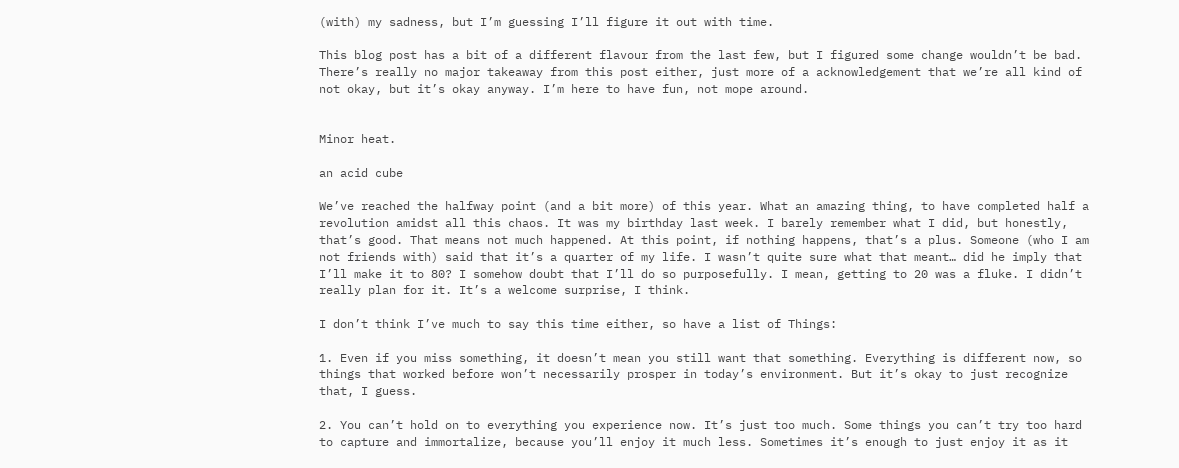(with) my sadness, but I’m guessing I’ll figure it out with time.

This blog post has a bit of a different flavour from the last few, but I figured some change wouldn’t be bad. There’s really no major takeaway from this post either, just more of a acknowledgement that we’re all kind of not okay, but it’s okay anyway. I’m here to have fun, not mope around.


Minor heat.

an acid cube

We’ve reached the halfway point (and a bit more) of this year. What an amazing thing, to have completed half a revolution amidst all this chaos. It was my birthday last week. I barely remember what I did, but honestly, that’s good. That means not much happened. At this point, if nothing happens, that’s a plus. Someone (who I am not friends with) said that it’s a quarter of my life. I wasn’t quite sure what that meant… did he imply that I’ll make it to 80? I somehow doubt that I’ll do so purposefully. I mean, getting to 20 was a fluke. I didn’t really plan for it. It’s a welcome surprise, I think.

I don’t think I’ve much to say this time either, so have a list of Things:

1. Even if you miss something, it doesn’t mean you still want that something. Everything is different now, so things that worked before won’t necessarily prosper in today’s environment. But it’s okay to just recognize that, I guess.

2. You can’t hold on to everything you experience now. It’s just too much. Some things you can’t try too hard to capture and immortalize, because you’ll enjoy it much less. Sometimes it’s enough to just enjoy it as it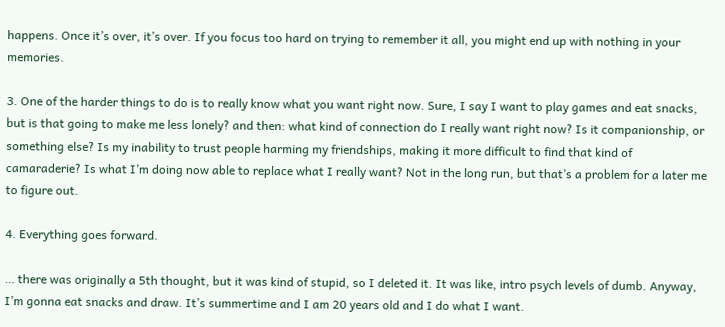happens. Once it’s over, it’s over. If you focus too hard on trying to remember it all, you might end up with nothing in your memories.

3. One of the harder things to do is to really know what you want right now. Sure, I say I want to play games and eat snacks, but is that going to make me less lonely? and then: what kind of connection do I really want right now? Is it companionship, or something else? Is my inability to trust people harming my friendships, making it more difficult to find that kind of camaraderie? Is what I’m doing now able to replace what I really want? Not in the long run, but that’s a problem for a later me to figure out.

4. Everything goes forward.

… there was originally a 5th thought, but it was kind of stupid, so I deleted it. It was like, intro psych levels of dumb. Anyway, I’m gonna eat snacks and draw. It’s summertime and I am 20 years old and I do what I want.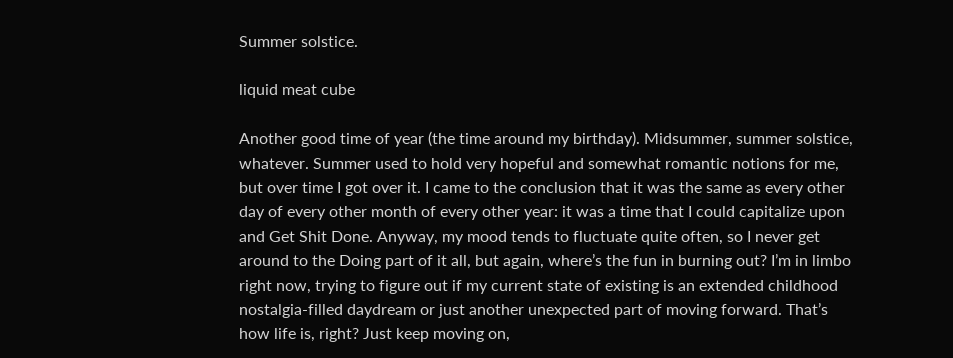Summer solstice.

liquid meat cube

Another good time of year (the time around my birthday). Midsummer, summer solstice, whatever. Summer used to hold very hopeful and somewhat romantic notions for me, but over time I got over it. I came to the conclusion that it was the same as every other day of every other month of every other year: it was a time that I could capitalize upon and Get Shit Done. Anyway, my mood tends to fluctuate quite often, so I never get around to the Doing part of it all, but again, where’s the fun in burning out? I’m in limbo right now, trying to figure out if my current state of existing is an extended childhood nostalgia-filled daydream or just another unexpected part of moving forward. That’s how life is, right? Just keep moving on,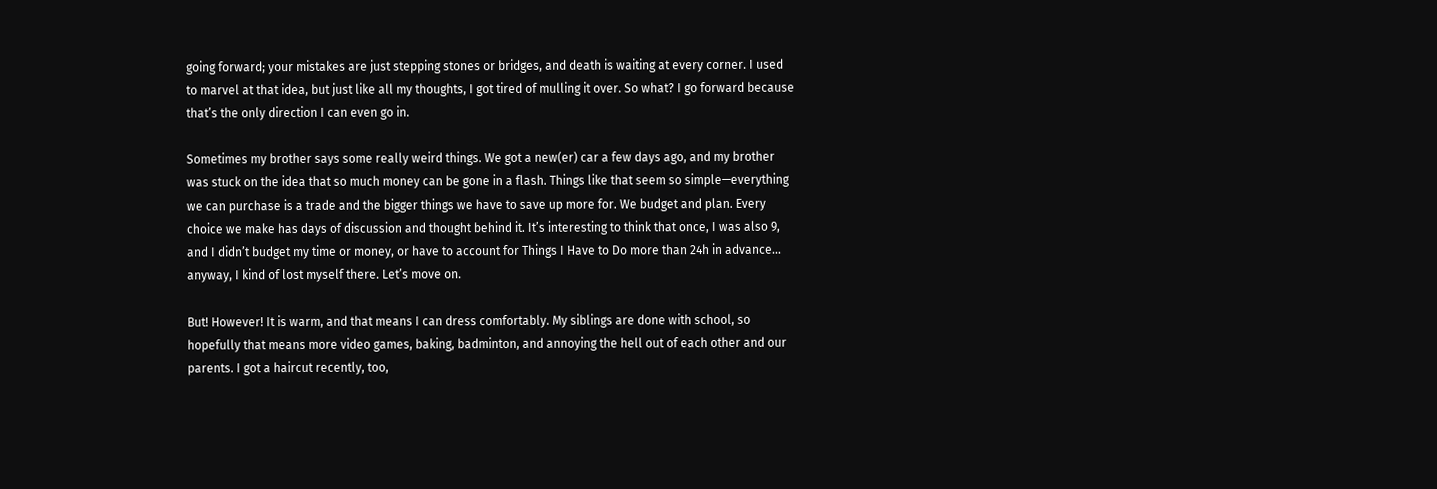going forward; your mistakes are just stepping stones or bridges, and death is waiting at every corner. I used to marvel at that idea, but just like all my thoughts, I got tired of mulling it over. So what? I go forward because that’s the only direction I can even go in.

Sometimes my brother says some really weird things. We got a new(er) car a few days ago, and my brother was stuck on the idea that so much money can be gone in a flash. Things like that seem so simple—everything we can purchase is a trade and the bigger things we have to save up more for. We budget and plan. Every choice we make has days of discussion and thought behind it. It’s interesting to think that once, I was also 9, and I didn’t budget my time or money, or have to account for Things I Have to Do more than 24h in advance… anyway, I kind of lost myself there. Let’s move on.

But! However! It is warm, and that means I can dress comfortably. My siblings are done with school, so hopefully that means more video games, baking, badminton, and annoying the hell out of each other and our parents. I got a haircut recently, too,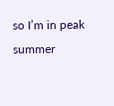so I’m in peak summer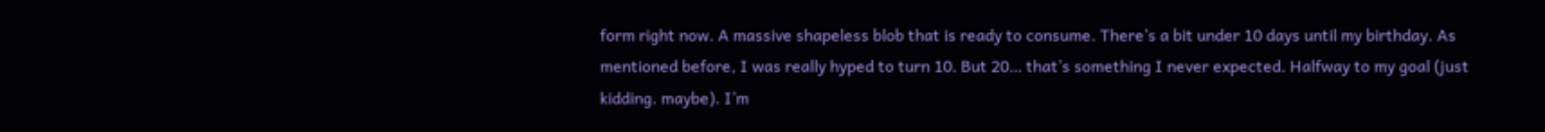form right now. A massive shapeless blob that is ready to consume. There’s a bit under 10 days until my birthday. As mentioned before, I was really hyped to turn 10. But 20… that’s something I never expected. Halfway to my goal (just kidding. maybe). I’m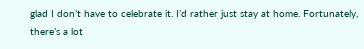glad I don’t have to celebrate it. I’d rather just stay at home. Fortunately, there’s a lot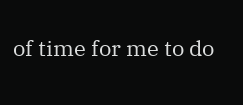of time for me to do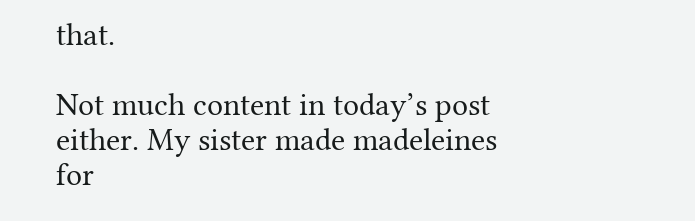that.

Not much content in today’s post either. My sister made madeleines for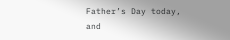Father’s Day today, and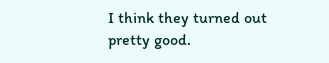I think they turned out pretty good.